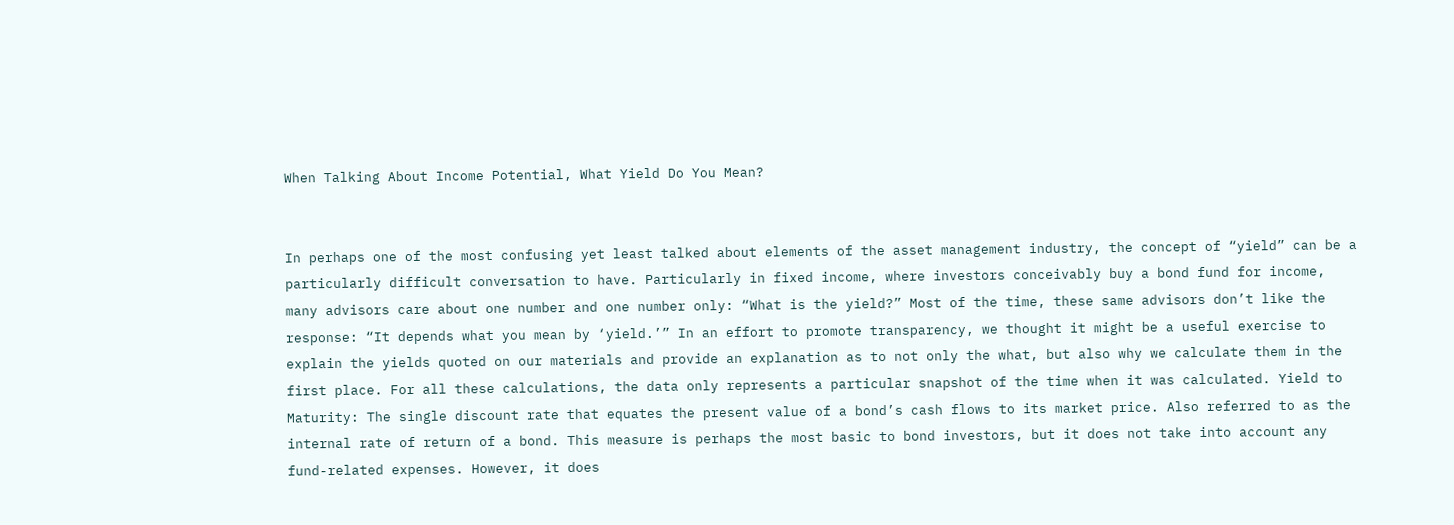When Talking About Income Potential, What Yield Do You Mean?


In perhaps one of the most confusing yet least talked about elements of the asset management industry, the concept of “yield” can be a particularly difficult conversation to have. Particularly in fixed income, where investors conceivably buy a bond fund for income, many advisors care about one number and one number only: “What is the yield?” Most of the time, these same advisors don’t like the response: “It depends what you mean by ‘yield.’” In an effort to promote transparency, we thought it might be a useful exercise to explain the yields quoted on our materials and provide an explanation as to not only the what, but also why we calculate them in the first place. For all these calculations, the data only represents a particular snapshot of the time when it was calculated. Yield to Maturity: The single discount rate that equates the present value of a bond’s cash flows to its market price. Also referred to as the internal rate of return of a bond. This measure is perhaps the most basic to bond investors, but it does not take into account any fund-related expenses. However, it does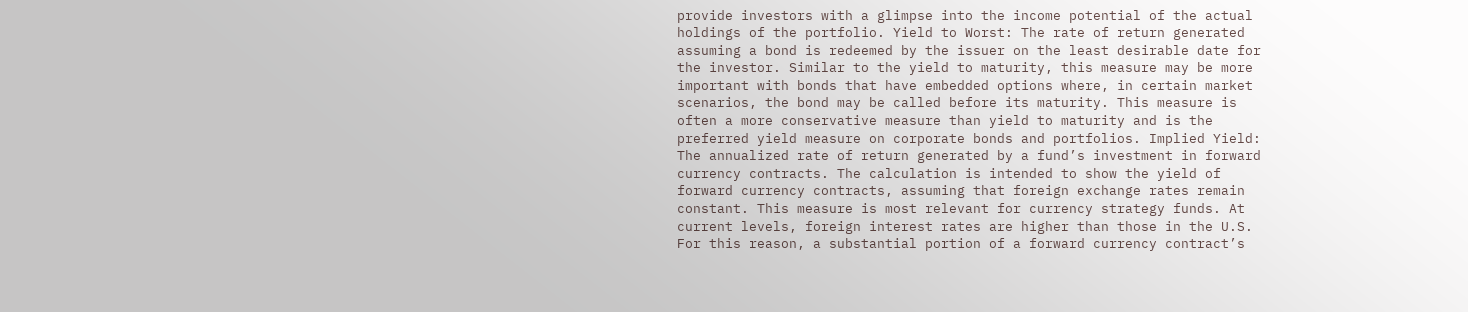provide investors with a glimpse into the income potential of the actual holdings of the portfolio. Yield to Worst: The rate of return generated assuming a bond is redeemed by the issuer on the least desirable date for the investor. Similar to the yield to maturity, this measure may be more important with bonds that have embedded options where, in certain market scenarios, the bond may be called before its maturity. This measure is often a more conservative measure than yield to maturity and is the preferred yield measure on corporate bonds and portfolios. Implied Yield: The annualized rate of return generated by a fund’s investment in forward currency contracts. The calculation is intended to show the yield of forward currency contracts, assuming that foreign exchange rates remain constant. This measure is most relevant for currency strategy funds. At current levels, foreign interest rates are higher than those in the U.S. For this reason, a substantial portion of a forward currency contract’s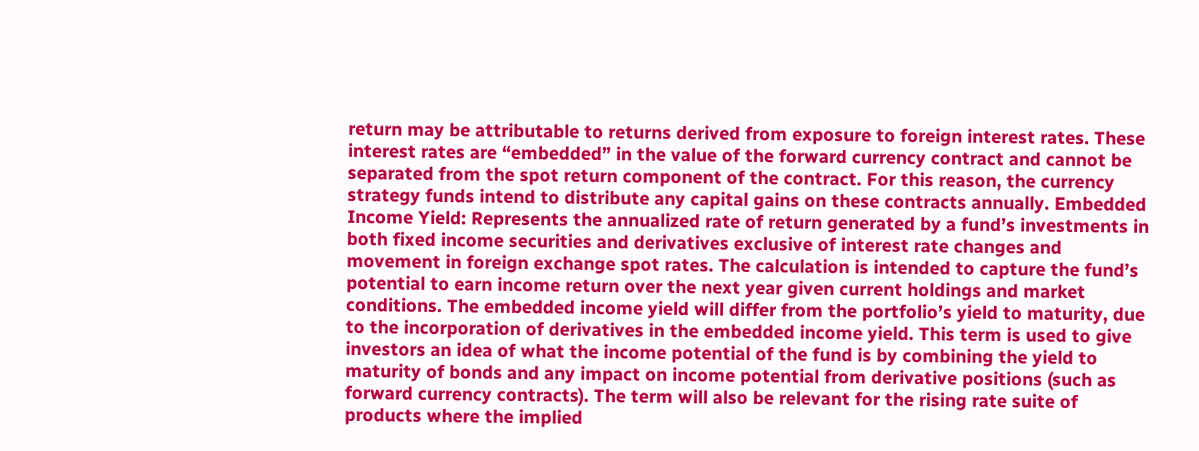return may be attributable to returns derived from exposure to foreign interest rates. These interest rates are “embedded” in the value of the forward currency contract and cannot be separated from the spot return component of the contract. For this reason, the currency strategy funds intend to distribute any capital gains on these contracts annually. Embedded Income Yield: Represents the annualized rate of return generated by a fund’s investments in both fixed income securities and derivatives exclusive of interest rate changes and movement in foreign exchange spot rates. The calculation is intended to capture the fund’s potential to earn income return over the next year given current holdings and market conditions. The embedded income yield will differ from the portfolio’s yield to maturity, due to the incorporation of derivatives in the embedded income yield. This term is used to give investors an idea of what the income potential of the fund is by combining the yield to maturity of bonds and any impact on income potential from derivative positions (such as forward currency contracts). The term will also be relevant for the rising rate suite of products where the implied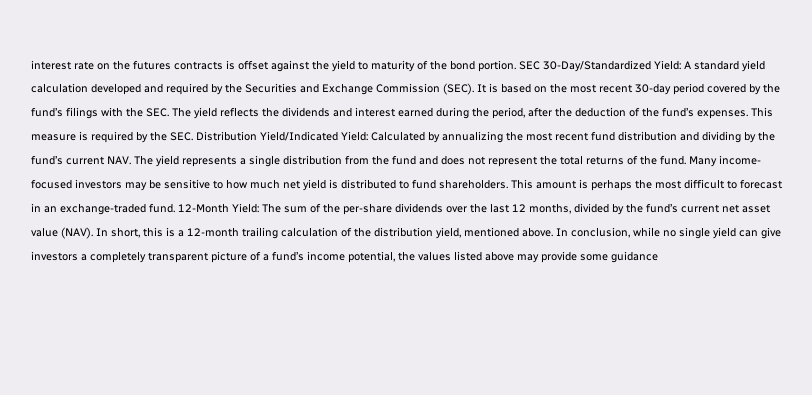interest rate on the futures contracts is offset against the yield to maturity of the bond portion. SEC 30-Day/Standardized Yield: A standard yield calculation developed and required by the Securities and Exchange Commission (SEC). It is based on the most recent 30-day period covered by the fund’s filings with the SEC. The yield reflects the dividends and interest earned during the period, after the deduction of the fund’s expenses. This measure is required by the SEC. Distribution Yield/Indicated Yield: Calculated by annualizing the most recent fund distribution and dividing by the fund’s current NAV. The yield represents a single distribution from the fund and does not represent the total returns of the fund. Many income-focused investors may be sensitive to how much net yield is distributed to fund shareholders. This amount is perhaps the most difficult to forecast in an exchange-traded fund. 12-Month Yield: The sum of the per-share dividends over the last 12 months, divided by the fund’s current net asset value (NAV). In short, this is a 12-month trailing calculation of the distribution yield, mentioned above. In conclusion, while no single yield can give investors a completely transparent picture of a fund’s income potential, the values listed above may provide some guidance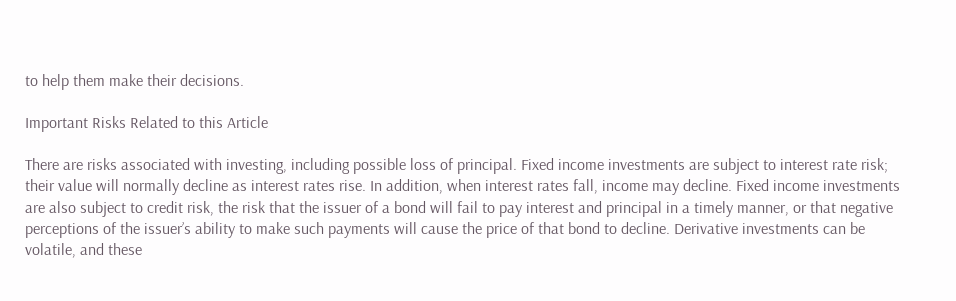to help them make their decisions.

Important Risks Related to this Article

There are risks associated with investing, including possible loss of principal. Fixed income investments are subject to interest rate risk; their value will normally decline as interest rates rise. In addition, when interest rates fall, income may decline. Fixed income investments are also subject to credit risk, the risk that the issuer of a bond will fail to pay interest and principal in a timely manner, or that negative perceptions of the issuer’s ability to make such payments will cause the price of that bond to decline. Derivative investments can be volatile, and these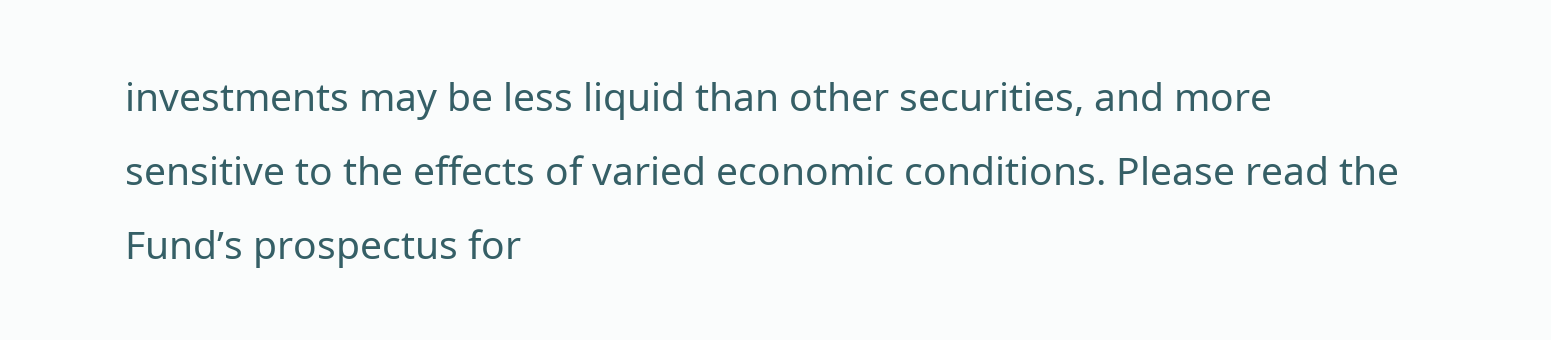investments may be less liquid than other securities, and more sensitive to the effects of varied economic conditions. Please read the Fund’s prospectus for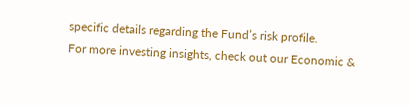specific details regarding the Fund’s risk profile.
For more investing insights, check out our Economic &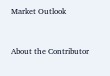Market Outlook


About the Contributor